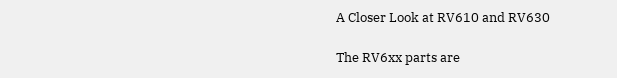A Closer Look at RV610 and RV630

The RV6xx parts are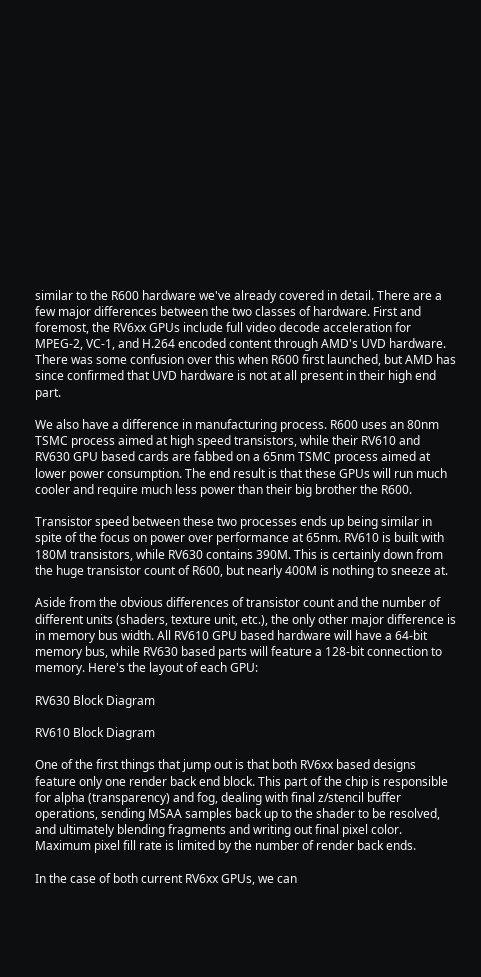similar to the R600 hardware we've already covered in detail. There are a few major differences between the two classes of hardware. First and foremost, the RV6xx GPUs include full video decode acceleration for MPEG-2, VC-1, and H.264 encoded content through AMD's UVD hardware. There was some confusion over this when R600 first launched, but AMD has since confirmed that UVD hardware is not at all present in their high end part.

We also have a difference in manufacturing process. R600 uses an 80nm TSMC process aimed at high speed transistors, while their RV610 and RV630 GPU based cards are fabbed on a 65nm TSMC process aimed at lower power consumption. The end result is that these GPUs will run much cooler and require much less power than their big brother the R600.

Transistor speed between these two processes ends up being similar in spite of the focus on power over performance at 65nm. RV610 is built with 180M transistors, while RV630 contains 390M. This is certainly down from the huge transistor count of R600, but nearly 400M is nothing to sneeze at.

Aside from the obvious differences of transistor count and the number of different units (shaders, texture unit, etc.), the only other major difference is in memory bus width. All RV610 GPU based hardware will have a 64-bit memory bus, while RV630 based parts will feature a 128-bit connection to memory. Here's the layout of each GPU:

RV630 Block Diagram

RV610 Block Diagram

One of the first things that jump out is that both RV6xx based designs feature only one render back end block. This part of the chip is responsible for alpha (transparency) and fog, dealing with final z/stencil buffer operations, sending MSAA samples back up to the shader to be resolved, and ultimately blending fragments and writing out final pixel color. Maximum pixel fill rate is limited by the number of render back ends.

In the case of both current RV6xx GPUs, we can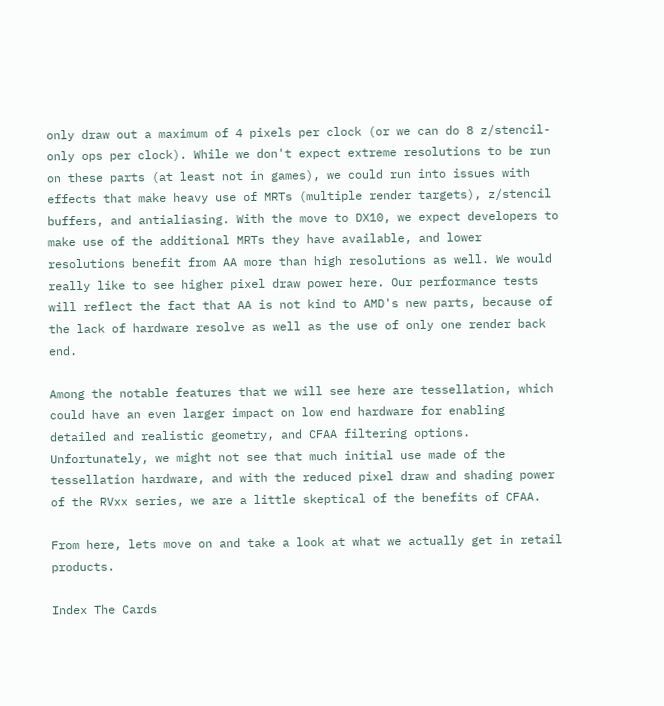only draw out a maximum of 4 pixels per clock (or we can do 8 z/stencil-only ops per clock). While we don't expect extreme resolutions to be run on these parts (at least not in games), we could run into issues with effects that make heavy use of MRTs (multiple render targets), z/stencil buffers, and antialiasing. With the move to DX10, we expect developers to make use of the additional MRTs they have available, and lower resolutions benefit from AA more than high resolutions as well. We would really like to see higher pixel draw power here. Our performance tests will reflect the fact that AA is not kind to AMD's new parts, because of the lack of hardware resolve as well as the use of only one render back end.

Among the notable features that we will see here are tessellation, which could have an even larger impact on low end hardware for enabling detailed and realistic geometry, and CFAA filtering options. Unfortunately, we might not see that much initial use made of the tessellation hardware, and with the reduced pixel draw and shading power of the RVxx series, we are a little skeptical of the benefits of CFAA.

From here, lets move on and take a look at what we actually get in retail products.

Index The Cards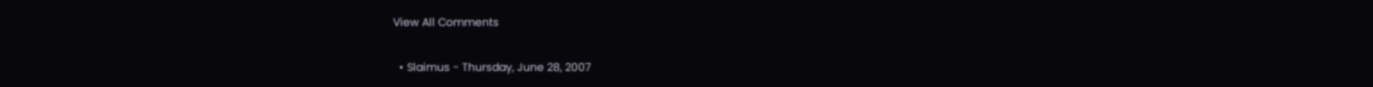View All Comments

  • Slaimus - Thursday, June 28, 2007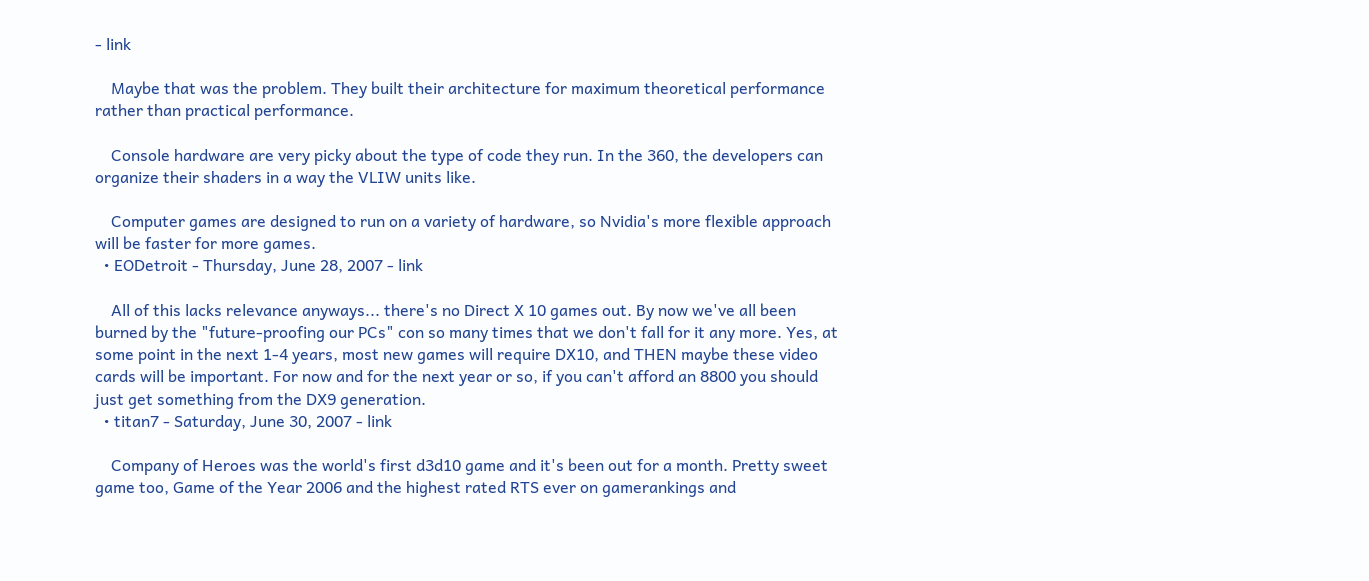- link

    Maybe that was the problem. They built their architecture for maximum theoretical performance rather than practical performance.

    Console hardware are very picky about the type of code they run. In the 360, the developers can organize their shaders in a way the VLIW units like.

    Computer games are designed to run on a variety of hardware, so Nvidia's more flexible approach will be faster for more games.
  • EODetroit - Thursday, June 28, 2007 - link

    All of this lacks relevance anyways... there's no Direct X 10 games out. By now we've all been burned by the "future-proofing our PCs" con so many times that we don't fall for it any more. Yes, at some point in the next 1-4 years, most new games will require DX10, and THEN maybe these video cards will be important. For now and for the next year or so, if you can't afford an 8800 you should just get something from the DX9 generation.
  • titan7 - Saturday, June 30, 2007 - link

    Company of Heroes was the world's first d3d10 game and it's been out for a month. Pretty sweet game too, Game of the Year 2006 and the highest rated RTS ever on gamerankings and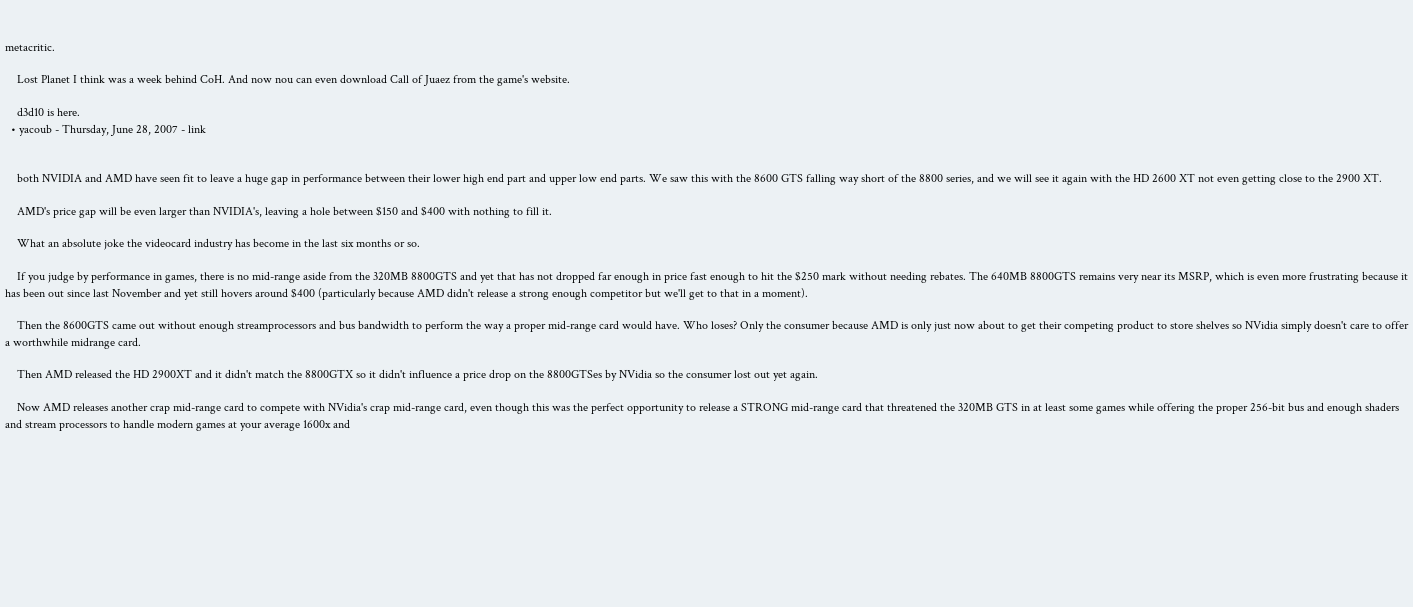metacritic.

    Lost Planet I think was a week behind CoH. And now nou can even download Call of Juaez from the game's website.

    d3d10 is here.
  • yacoub - Thursday, June 28, 2007 - link


    both NVIDIA and AMD have seen fit to leave a huge gap in performance between their lower high end part and upper low end parts. We saw this with the 8600 GTS falling way short of the 8800 series, and we will see it again with the HD 2600 XT not even getting close to the 2900 XT.

    AMD's price gap will be even larger than NVIDIA's, leaving a hole between $150 and $400 with nothing to fill it.

    What an absolute joke the videocard industry has become in the last six months or so.

    If you judge by performance in games, there is no mid-range aside from the 320MB 8800GTS and yet that has not dropped far enough in price fast enough to hit the $250 mark without needing rebates. The 640MB 8800GTS remains very near its MSRP, which is even more frustrating because it has been out since last November and yet still hovers around $400 (particularly because AMD didn't release a strong enough competitor but we'll get to that in a moment).

    Then the 8600GTS came out without enough streamprocessors and bus bandwidth to perform the way a proper mid-range card would have. Who loses? Only the consumer because AMD is only just now about to get their competing product to store shelves so NVidia simply doesn't care to offer a worthwhile midrange card.

    Then AMD released the HD 2900XT and it didn't match the 8800GTX so it didn't influence a price drop on the 8800GTSes by NVidia so the consumer lost out yet again.

    Now AMD releases another crap mid-range card to compete with NVidia's crap mid-range card, even though this was the perfect opportunity to release a STRONG mid-range card that threatened the 320MB GTS in at least some games while offering the proper 256-bit bus and enough shaders and stream processors to handle modern games at your average 1600x and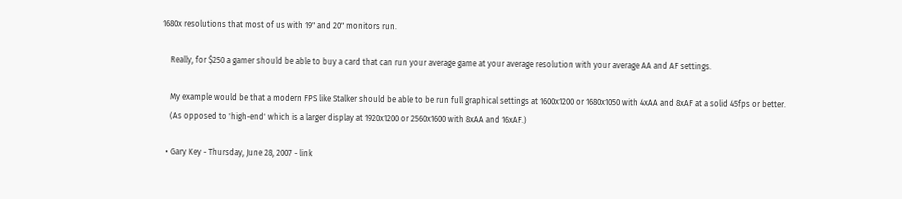1680x resolutions that most of us with 19" and 20" monitors run.

    Really, for $250 a gamer should be able to buy a card that can run your average game at your average resolution with your average AA and AF settings.

    My example would be that a modern FPS like Stalker should be able to be run full graphical settings at 1600x1200 or 1680x1050 with 4xAA and 8xAF at a solid 45fps or better.
    (As opposed to 'high-end' which is a larger display at 1920x1200 or 2560x1600 with 8xAA and 16xAF.)

  • Gary Key - Thursday, June 28, 2007 - link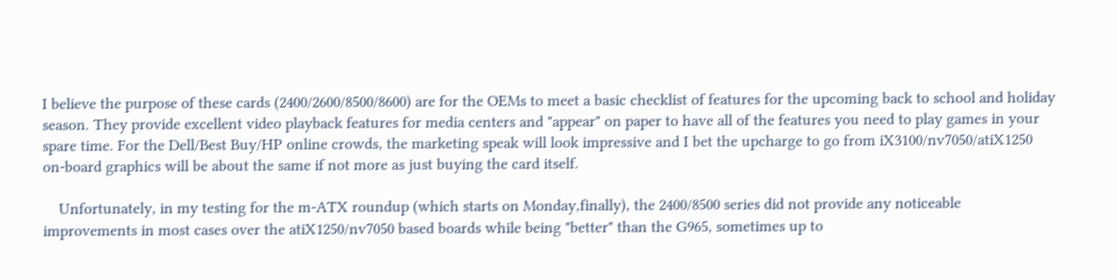I believe the purpose of these cards (2400/2600/8500/8600) are for the OEMs to meet a basic checklist of features for the upcoming back to school and holiday season. They provide excellent video playback features for media centers and "appear" on paper to have all of the features you need to play games in your spare time. For the Dell/Best Buy/HP online crowds, the marketing speak will look impressive and I bet the upcharge to go from iX3100/nv7050/atiX1250 on-board graphics will be about the same if not more as just buying the card itself.

    Unfortunately, in my testing for the m-ATX roundup (which starts on Monday,finally), the 2400/8500 series did not provide any noticeable improvements in most cases over the atiX1250/nv7050 based boards while being "better" than the G965, sometimes up to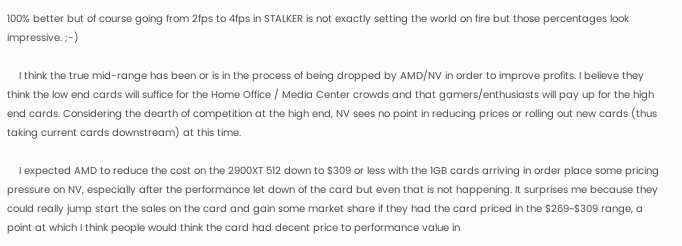100% better but of course going from 2fps to 4fps in STALKER is not exactly setting the world on fire but those percentages look impressive. ;-)

    I think the true mid-range has been or is in the process of being dropped by AMD/NV in order to improve profits. I believe they think the low end cards will suffice for the Home Office / Media Center crowds and that gamers/enthusiasts will pay up for the high end cards. Considering the dearth of competition at the high end, NV sees no point in reducing prices or rolling out new cards (thus taking current cards downstream) at this time.

    I expected AMD to reduce the cost on the 2900XT 512 down to $309 or less with the 1GB cards arriving in order place some pricing pressure on NV, especially after the performance let down of the card but even that is not happening. It surprises me because they could really jump start the sales on the card and gain some market share if they had the card priced in the $269~$309 range, a point at which I think people would think the card had decent price to performance value in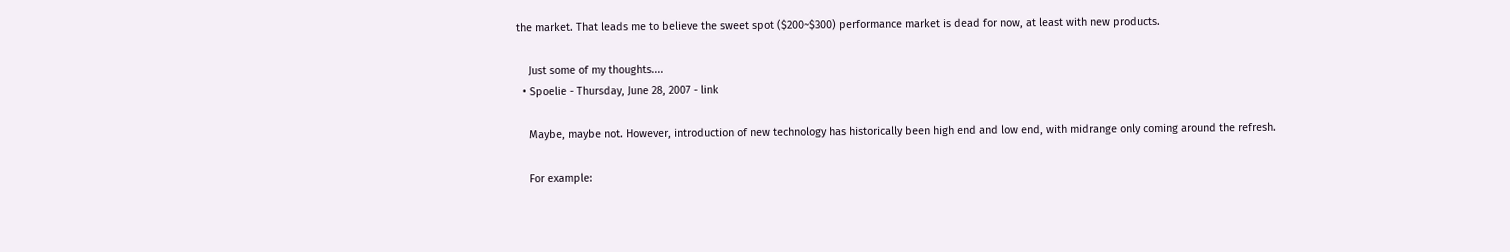the market. That leads me to believe the sweet spot ($200~$300) performance market is dead for now, at least with new products.

    Just some of my thoughts....
  • Spoelie - Thursday, June 28, 2007 - link

    Maybe, maybe not. However, introduction of new technology has historically been high end and low end, with midrange only coming around the refresh.

    For example: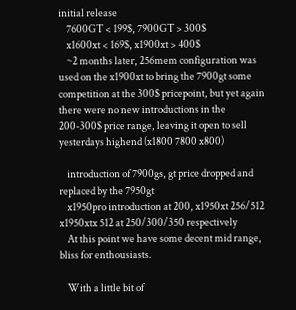initial release
    7600GT < 199$, 7900GT > 300$
    x1600xt < 169$, x1900xt > 400$
    ~2 months later, 256mem configuration was used on the x1900xt to bring the 7900gt some competition at the 300$ pricepoint, but yet again there were no new introductions in the 200-300$ price range, leaving it open to sell yesterdays highend (x1800 7800 x800)

    introduction of 7900gs, gt price dropped and replaced by the 7950gt
    x1950pro introduction at 200, x1950xt 256/512 x1950xtx 512 at 250/300/350 respectively
    At this point we have some decent mid range, bliss for enthousiasts.

    With a little bit of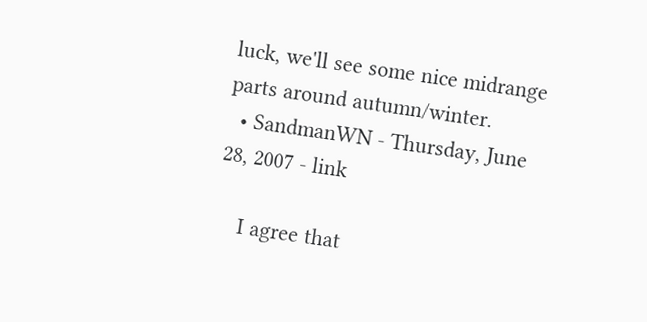luck, we'll see some nice midrange parts around autumn/winter.
  • SandmanWN - Thursday, June 28, 2007 - link

    I agree that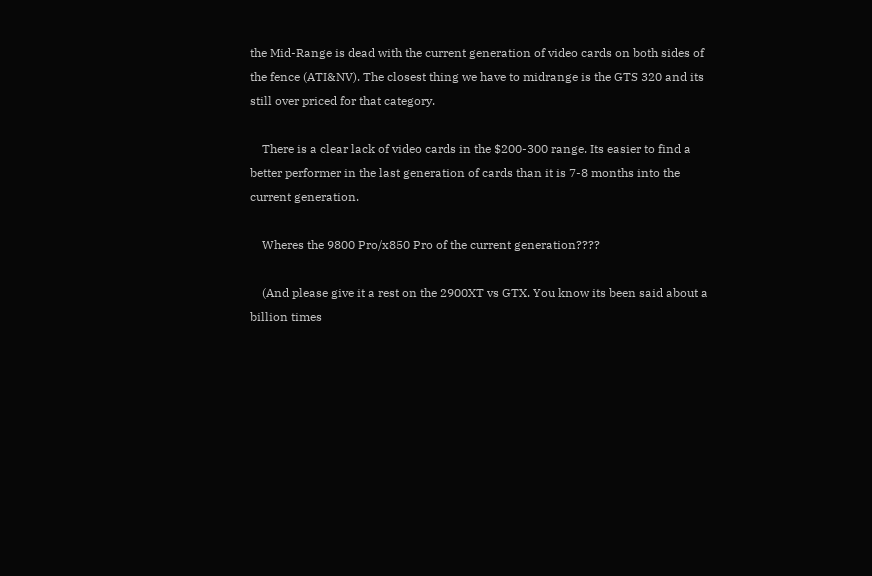the Mid-Range is dead with the current generation of video cards on both sides of the fence (ATI&NV). The closest thing we have to midrange is the GTS 320 and its still over priced for that category.

    There is a clear lack of video cards in the $200-300 range. Its easier to find a better performer in the last generation of cards than it is 7-8 months into the current generation.

    Wheres the 9800 Pro/x850 Pro of the current generation????

    (And please give it a rest on the 2900XT vs GTX. You know its been said about a billion times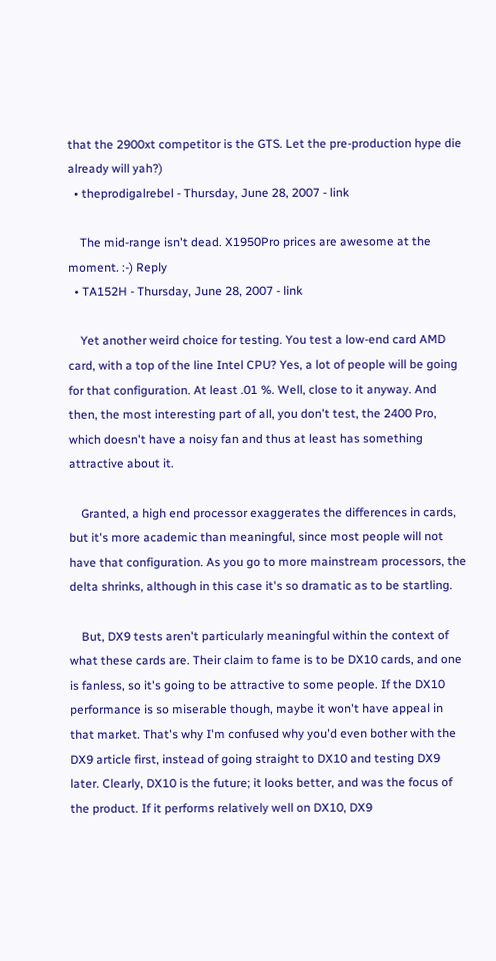that the 2900xt competitor is the GTS. Let the pre-production hype die already will yah?)
  • theprodigalrebel - Thursday, June 28, 2007 - link

    The mid-range isn't dead. X1950Pro prices are awesome at the moment. :-) Reply
  • TA152H - Thursday, June 28, 2007 - link

    Yet another weird choice for testing. You test a low-end card AMD card, with a top of the line Intel CPU? Yes, a lot of people will be going for that configuration. At least .01 %. Well, close to it anyway. And then, the most interesting part of all, you don't test, the 2400 Pro, which doesn't have a noisy fan and thus at least has something attractive about it.

    Granted, a high end processor exaggerates the differences in cards, but it's more academic than meaningful, since most people will not have that configuration. As you go to more mainstream processors, the delta shrinks, although in this case it's so dramatic as to be startling.

    But, DX9 tests aren't particularly meaningful within the context of what these cards are. Their claim to fame is to be DX10 cards, and one is fanless, so it's going to be attractive to some people. If the DX10 performance is so miserable though, maybe it won't have appeal in that market. That's why I'm confused why you'd even bother with the DX9 article first, instead of going straight to DX10 and testing DX9 later. Clearly, DX10 is the future; it looks better, and was the focus of the product. If it performs relatively well on DX10, DX9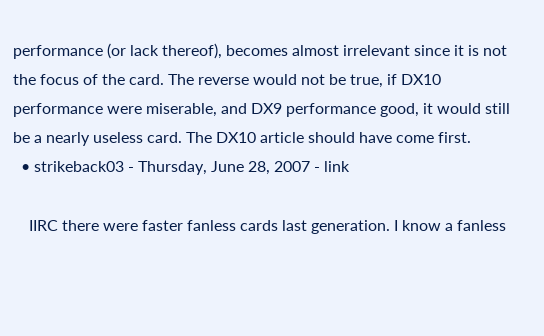performance (or lack thereof), becomes almost irrelevant since it is not the focus of the card. The reverse would not be true, if DX10 performance were miserable, and DX9 performance good, it would still be a nearly useless card. The DX10 article should have come first.
  • strikeback03 - Thursday, June 28, 2007 - link

    IIRC there were faster fanless cards last generation. I know a fanless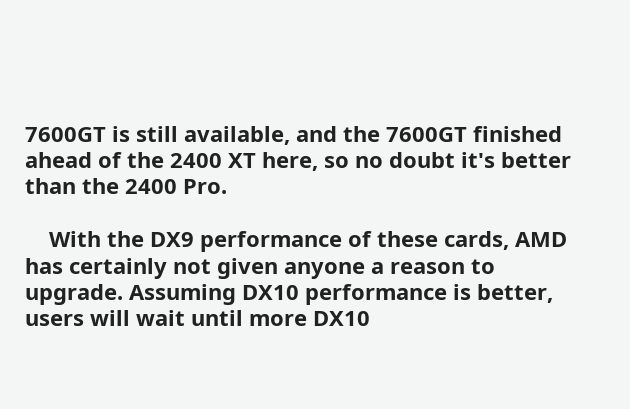7600GT is still available, and the 7600GT finished ahead of the 2400 XT here, so no doubt it's better than the 2400 Pro.

    With the DX9 performance of these cards, AMD has certainly not given anyone a reason to upgrade. Assuming DX10 performance is better, users will wait until more DX10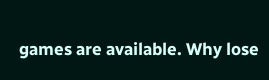games are available. Why lose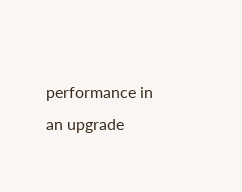performance in an upgrade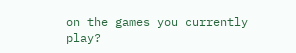on the games you currently play?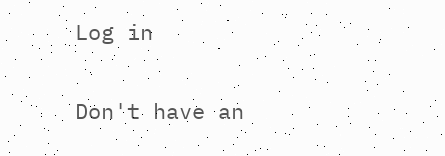Log in

Don't have an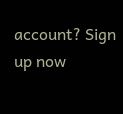account? Sign up now